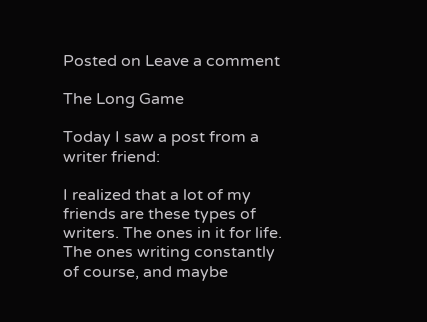Posted on Leave a comment

The Long Game

Today I saw a post from a writer friend:

I realized that a lot of my friends are these types of writers. The ones in it for life. The ones writing constantly of course, and maybe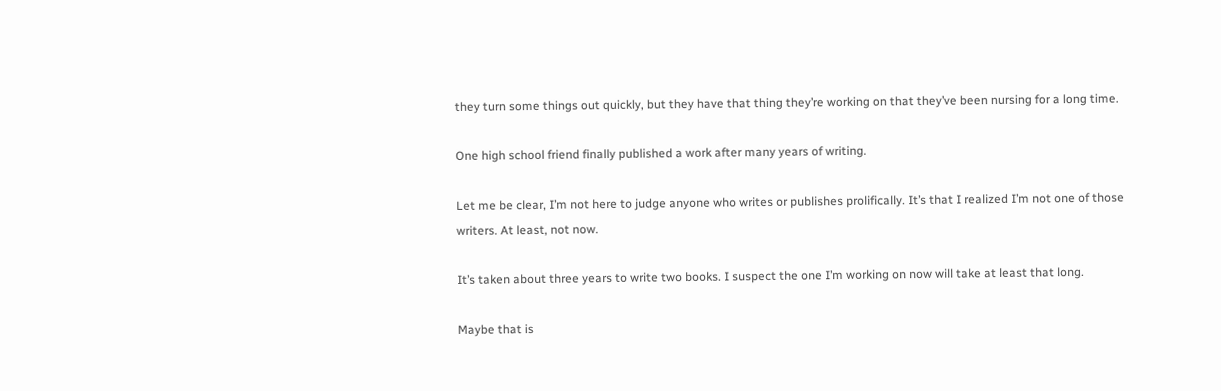they turn some things out quickly, but they have that thing they’re working on that they’ve been nursing for a long time.

One high school friend finally published a work after many years of writing.

Let me be clear, I’m not here to judge anyone who writes or publishes prolifically. It’s that I realized I’m not one of those writers. At least, not now.

It’s taken about three years to write two books. I suspect the one I’m working on now will take at least that long.

Maybe that is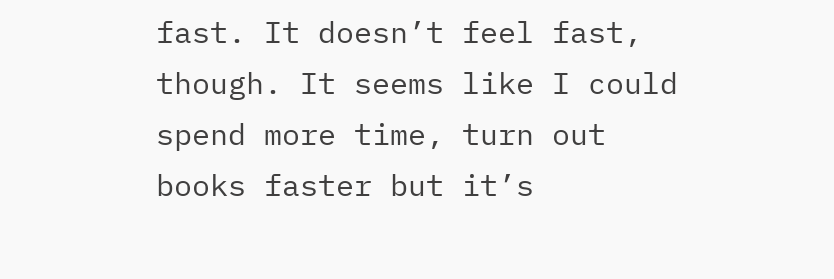fast. It doesn’t feel fast, though. It seems like I could spend more time, turn out books faster but it’s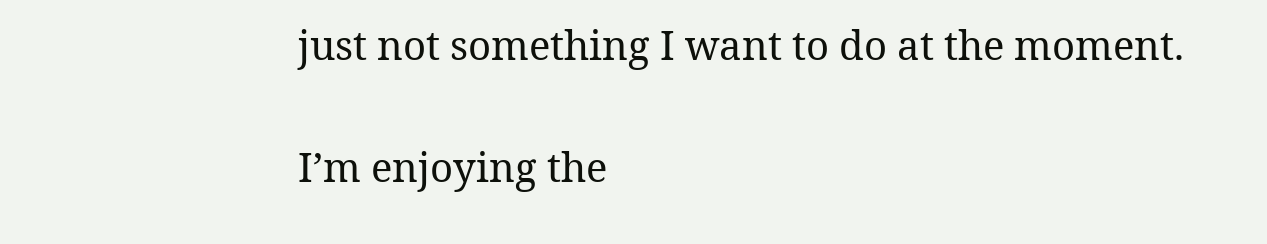just not something I want to do at the moment.

I’m enjoying the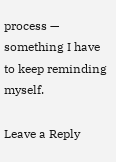process — something I have to keep reminding myself.

Leave a Reply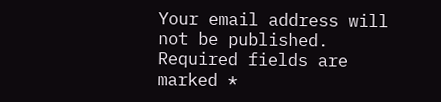Your email address will not be published. Required fields are marked *